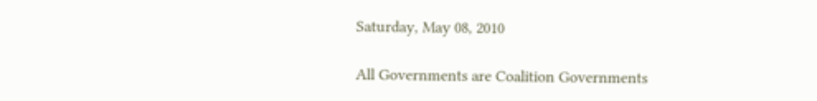Saturday, May 08, 2010

All Governments are Coalition Governments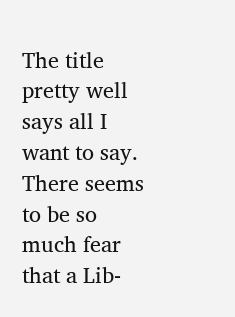The title pretty well says all I want to say. There seems to be so much fear that a Lib-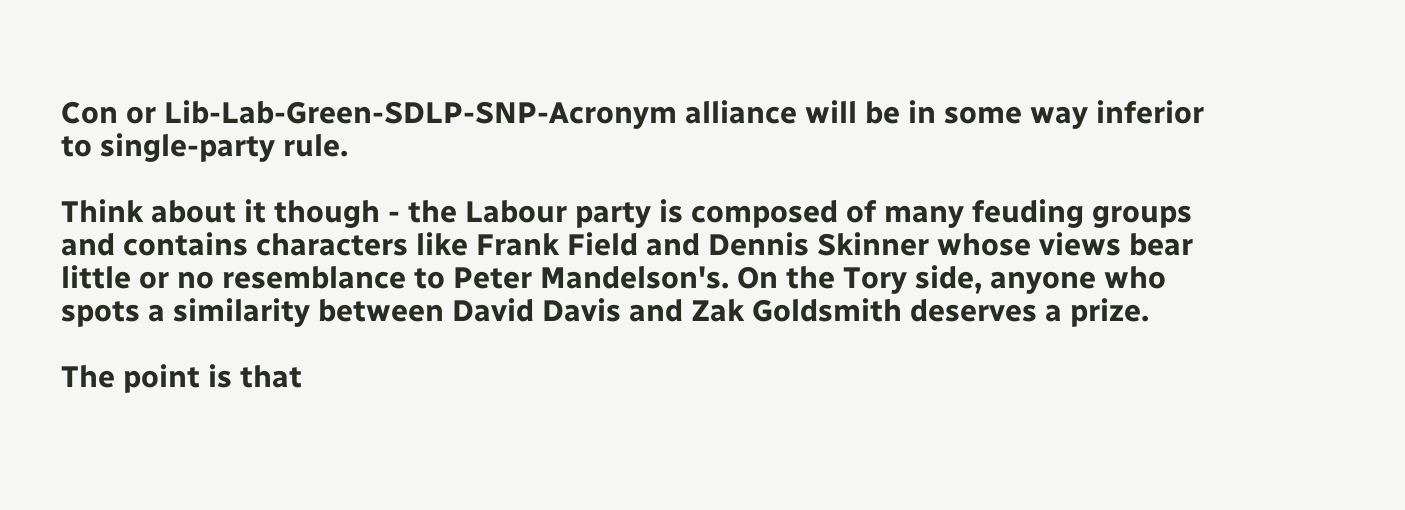Con or Lib-Lab-Green-SDLP-SNP-Acronym alliance will be in some way inferior to single-party rule.

Think about it though - the Labour party is composed of many feuding groups and contains characters like Frank Field and Dennis Skinner whose views bear little or no resemblance to Peter Mandelson's. On the Tory side, anyone who spots a similarity between David Davis and Zak Goldsmith deserves a prize.

The point is that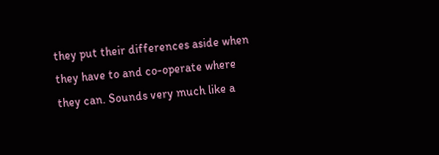they put their differences aside when they have to and co-operate where they can. Sounds very much like a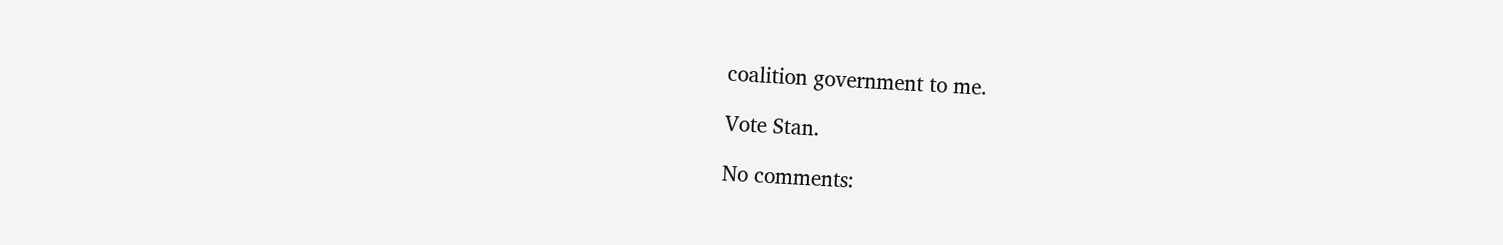coalition government to me.

Vote Stan.

No comments: